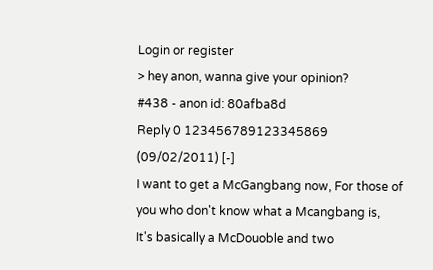Login or register
> hey anon, wanna give your opinion?
#438 - anon id: 80afba8d
Reply 0 123456789123345869
(09/02/2011) [-]
I want to get a McGangbang now, For those of you who don't know what a Mcangbang is,
It's basically a McDouoble and two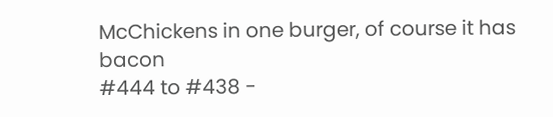McChickens in one burger, of course it has bacon
#444 to #438 -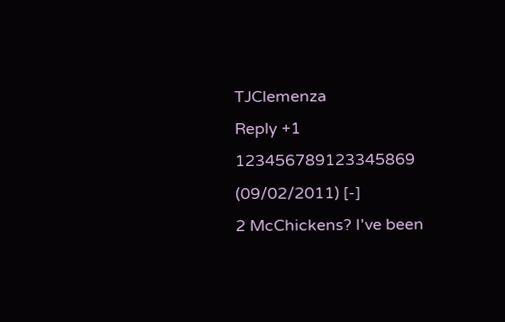TJClemenza
Reply +1 123456789123345869
(09/02/2011) [-]
2 McChickens? I've been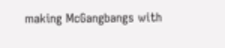making McGangbangs with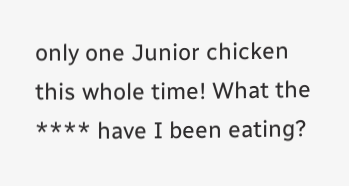only one Junior chicken this whole time! What the **** have I been eating?